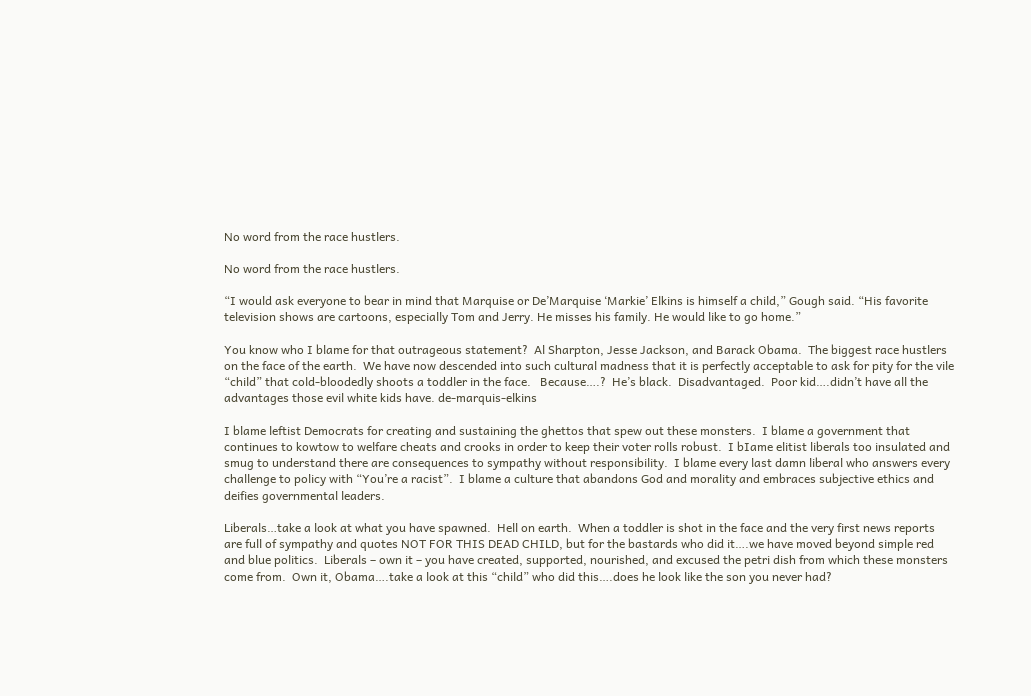No word from the race hustlers.

No word from the race hustlers.

“I would ask everyone to bear in mind that Marquise or De’Marquise ‘Markie’ Elkins is himself a child,” Gough said. “His favorite television shows are cartoons, especially Tom and Jerry. He misses his family. He would like to go home.”

You know who I blame for that outrageous statement?  Al Sharpton, Jesse Jackson, and Barack Obama.  The biggest race hustlers on the face of the earth.  We have now descended into such cultural madness that it is perfectly acceptable to ask for pity for the vile “child” that cold-bloodedly shoots a toddler in the face.   Because….?  He’s black.  Disadvantaged.  Poor kid….didn’t have all the advantages those evil white kids have. de-marquis-elkins

I blame leftist Democrats for creating and sustaining the ghettos that spew out these monsters.  I blame a government that continues to kowtow to welfare cheats and crooks in order to keep their voter rolls robust.  I bIame elitist liberals too insulated and smug to understand there are consequences to sympathy without responsibility.  I blame every last damn liberal who answers every challenge to policy with “You’re a racist”.  I blame a culture that abandons God and morality and embraces subjective ethics and deifies governmental leaders.

Liberals…take a look at what you have spawned.  Hell on earth.  When a toddler is shot in the face and the very first news reports are full of sympathy and quotes NOT FOR THIS DEAD CHILD, but for the bastards who did it….we have moved beyond simple red and blue politics.  Liberals – own it – you have created, supported, nourished, and excused the petri dish from which these monsters come from.  Own it, Obama….take a look at this “child” who did this….does he look like the son you never had?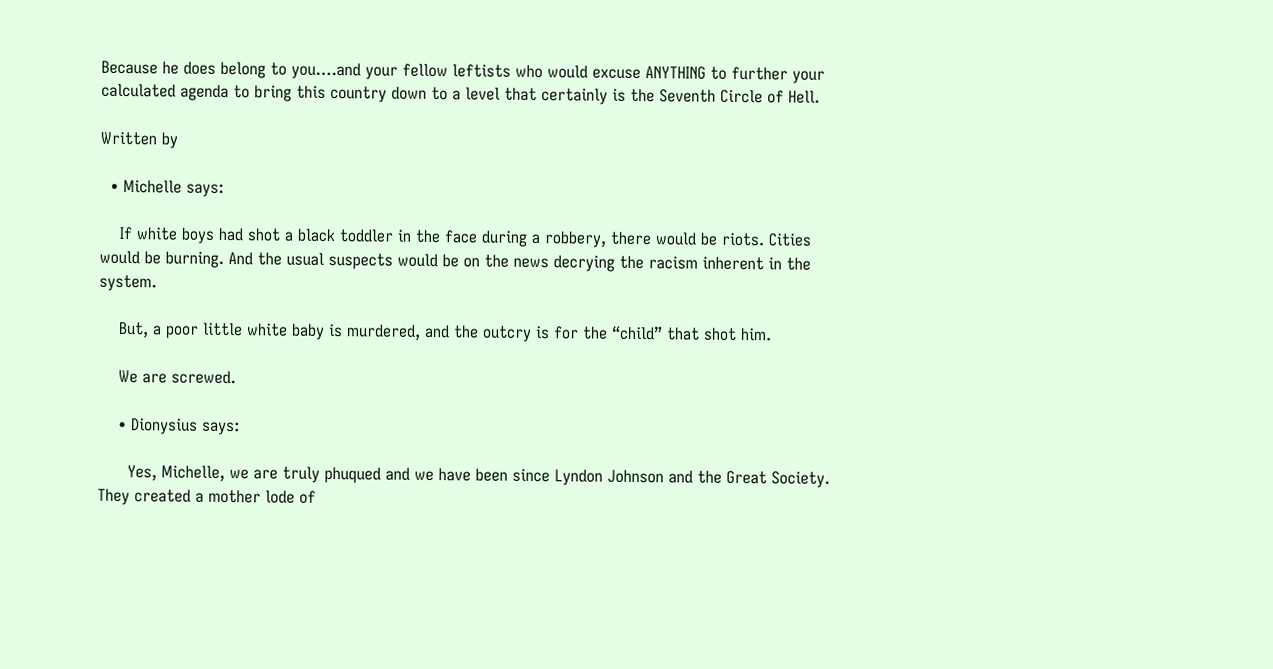Because he does belong to you….and your fellow leftists who would excuse ANYTHING to further your calculated agenda to bring this country down to a level that certainly is the Seventh Circle of Hell.

Written by

  • Michelle says:

    If white boys had shot a black toddler in the face during a robbery, there would be riots. Cities would be burning. And the usual suspects would be on the news decrying the racism inherent in the system.

    But, a poor little white baby is murdered, and the outcry is for the “child” that shot him.

    We are screwed.

    • Dionysius says:

      Yes, Michelle, we are truly phuqued and we have been since Lyndon Johnson and the Great Society. They created a mother lode of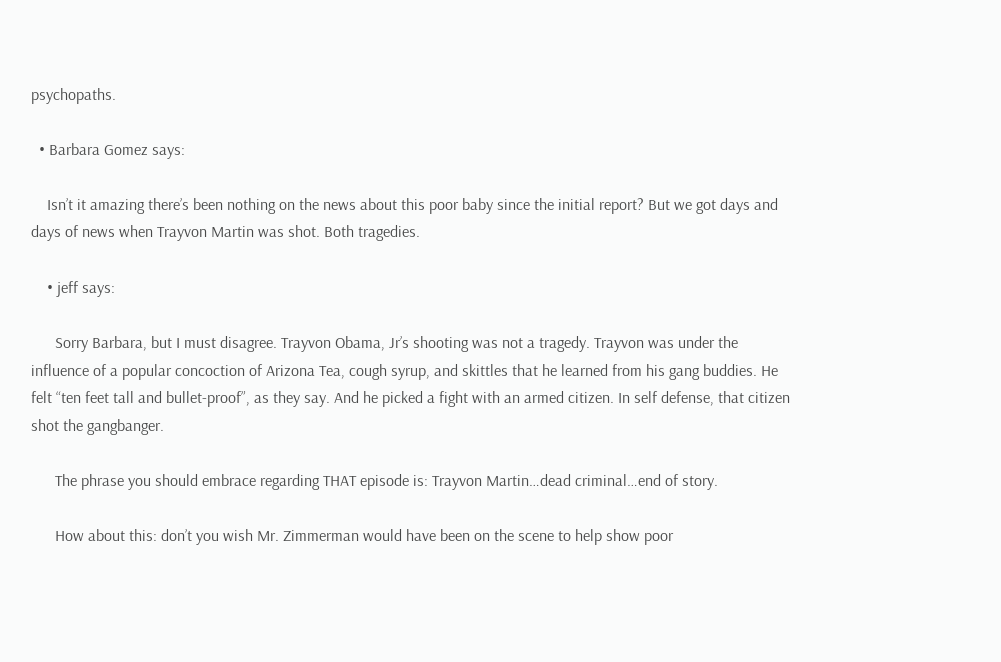psychopaths.

  • Barbara Gomez says:

    Isn’t it amazing there’s been nothing on the news about this poor baby since the initial report? But we got days and days of news when Trayvon Martin was shot. Both tragedies.

    • jeff says:

      Sorry Barbara, but I must disagree. Trayvon Obama, Jr’s shooting was not a tragedy. Trayvon was under the influence of a popular concoction of Arizona Tea, cough syrup, and skittles that he learned from his gang buddies. He felt “ten feet tall and bullet-proof”, as they say. And he picked a fight with an armed citizen. In self defense, that citizen shot the gangbanger.

      The phrase you should embrace regarding THAT episode is: Trayvon Martin…dead criminal…end of story.

      How about this: don’t you wish Mr. Zimmerman would have been on the scene to help show poor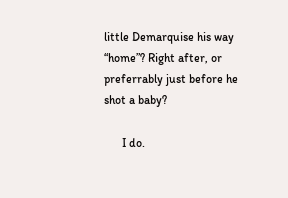little Demarquise his way “home”? Right after, or preferrably just before he shot a baby?

      I do.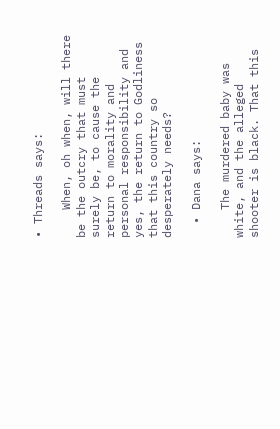• Threads says:

    When, oh when, will there be the outcry that must surely be, to cause the return to morality and personal responsibility and yes, the return to Godliness that this country so desperately needs?

  • Dana says:

    The murdered baby was white, and the alleged shooter is black. That this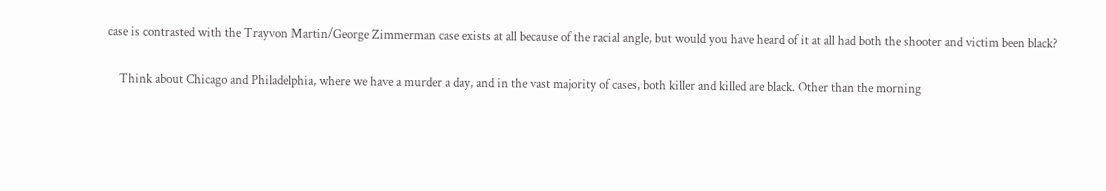case is contrasted with the Trayvon Martin/George Zimmerman case exists at all because of the racial angle, but would you have heard of it at all had both the shooter and victim been black?

    Think about Chicago and Philadelphia, where we have a murder a day, and in the vast majority of cases, both killer and killed are black. Other than the morning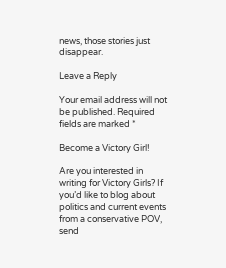news, those stories just disappear.

Leave a Reply

Your email address will not be published. Required fields are marked *

Become a Victory Girl!

Are you interested in writing for Victory Girls? If you’d like to blog about politics and current events from a conservative POV, send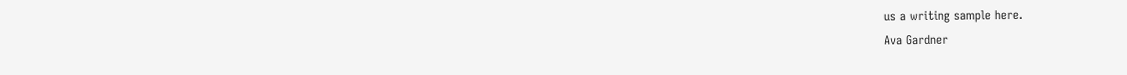us a writing sample here.
Ava Gardner